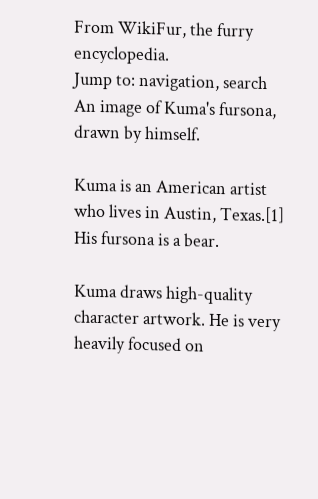From WikiFur, the furry encyclopedia.
Jump to: navigation, search
An image of Kuma's fursona, drawn by himself.

Kuma is an American artist who lives in Austin, Texas.[1] His fursona is a bear.

Kuma draws high-quality character artwork. He is very heavily focused on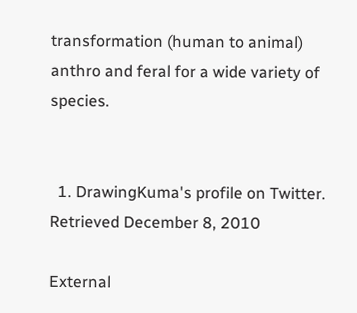transformation (human to animal) anthro and feral for a wide variety of species.


  1. DrawingKuma's profile on Twitter. Retrieved December 8, 2010

External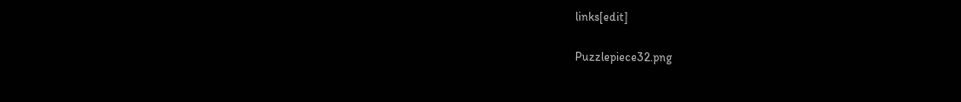links[edit]

Puzzlepiece32.png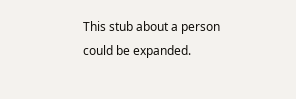This stub about a person could be expanded.